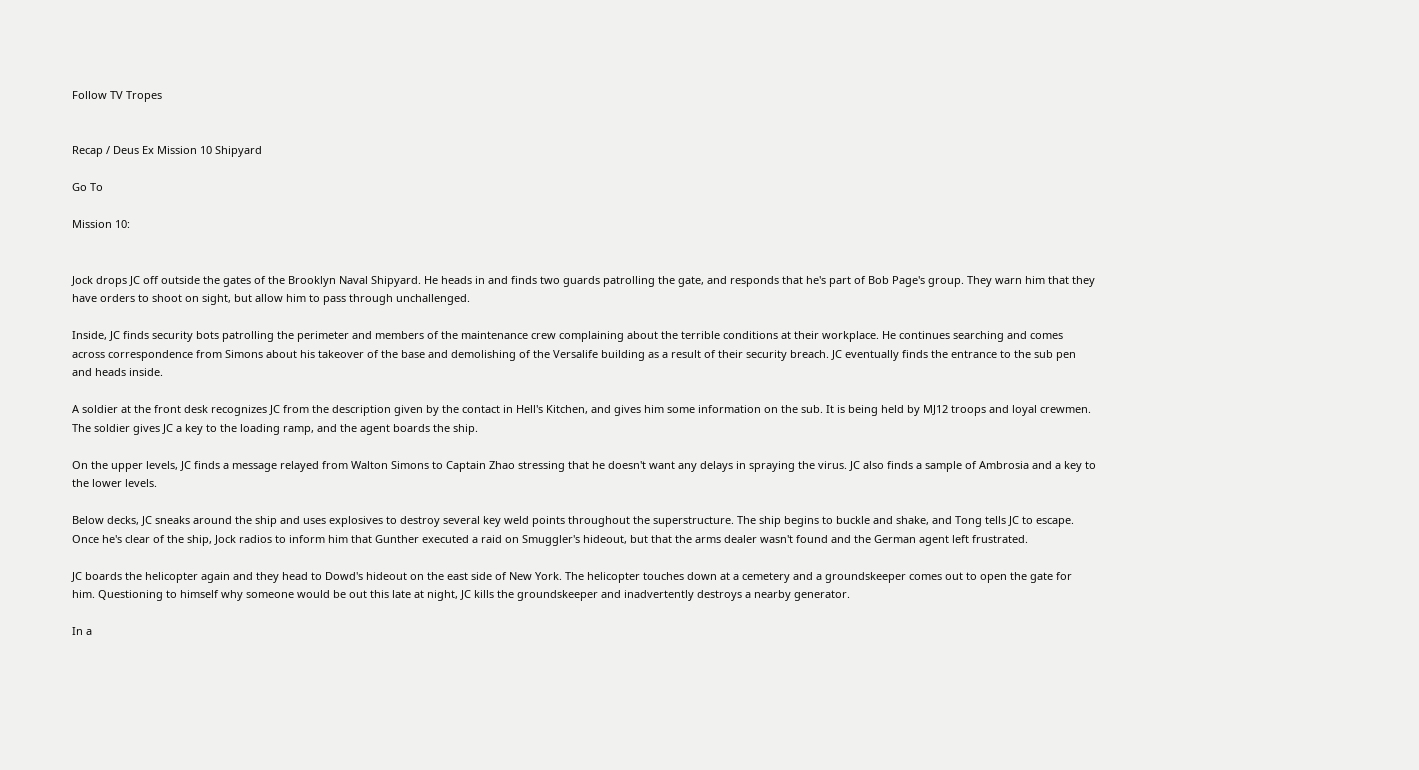Follow TV Tropes


Recap / Deus Ex Mission 10 Shipyard

Go To

Mission 10:


Jock drops JC off outside the gates of the Brooklyn Naval Shipyard. He heads in and finds two guards patrolling the gate, and responds that he's part of Bob Page's group. They warn him that they have orders to shoot on sight, but allow him to pass through unchallenged.

Inside, JC finds security bots patrolling the perimeter and members of the maintenance crew complaining about the terrible conditions at their workplace. He continues searching and comes across correspondence from Simons about his takeover of the base and demolishing of the Versalife building as a result of their security breach. JC eventually finds the entrance to the sub pen and heads inside.

A soldier at the front desk recognizes JC from the description given by the contact in Hell's Kitchen, and gives him some information on the sub. It is being held by MJ12 troops and loyal crewmen. The soldier gives JC a key to the loading ramp, and the agent boards the ship.

On the upper levels, JC finds a message relayed from Walton Simons to Captain Zhao stressing that he doesn't want any delays in spraying the virus. JC also finds a sample of Ambrosia and a key to the lower levels.

Below decks, JC sneaks around the ship and uses explosives to destroy several key weld points throughout the superstructure. The ship begins to buckle and shake, and Tong tells JC to escape. Once he's clear of the ship, Jock radios to inform him that Gunther executed a raid on Smuggler's hideout, but that the arms dealer wasn't found and the German agent left frustrated.

JC boards the helicopter again and they head to Dowd's hideout on the east side of New York. The helicopter touches down at a cemetery and a groundskeeper comes out to open the gate for him. Questioning to himself why someone would be out this late at night, JC kills the groundskeeper and inadvertently destroys a nearby generator.

In a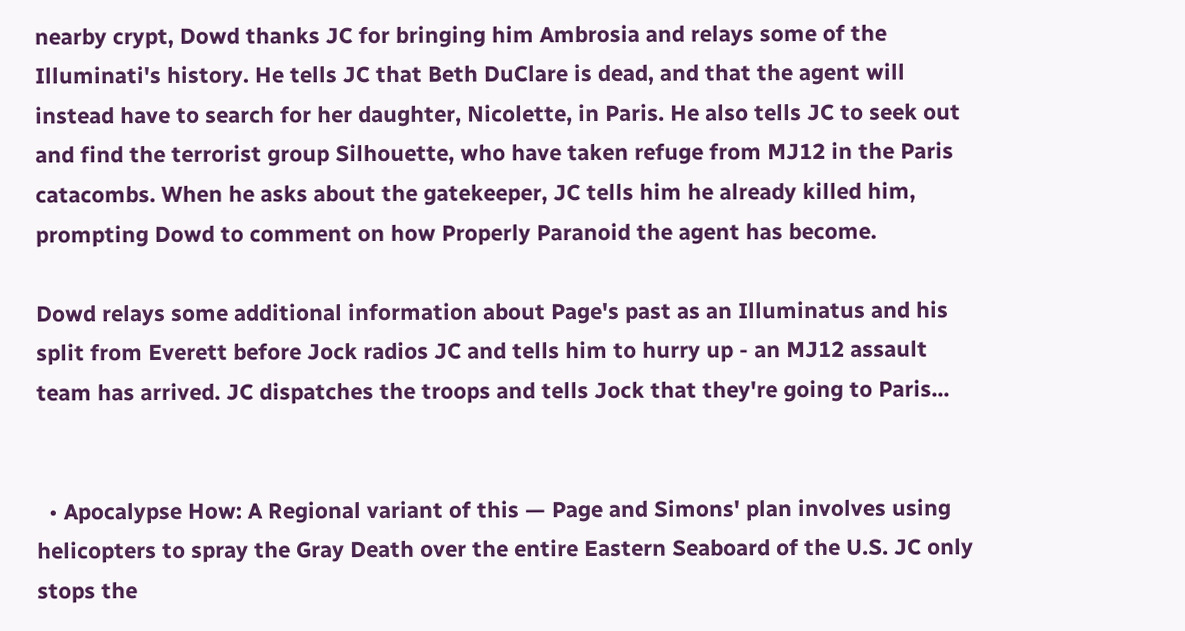nearby crypt, Dowd thanks JC for bringing him Ambrosia and relays some of the Illuminati's history. He tells JC that Beth DuClare is dead, and that the agent will instead have to search for her daughter, Nicolette, in Paris. He also tells JC to seek out and find the terrorist group Silhouette, who have taken refuge from MJ12 in the Paris catacombs. When he asks about the gatekeeper, JC tells him he already killed him, prompting Dowd to comment on how Properly Paranoid the agent has become.

Dowd relays some additional information about Page's past as an Illuminatus and his split from Everett before Jock radios JC and tells him to hurry up - an MJ12 assault team has arrived. JC dispatches the troops and tells Jock that they're going to Paris...


  • Apocalypse How: A Regional variant of this — Page and Simons' plan involves using helicopters to spray the Gray Death over the entire Eastern Seaboard of the U.S. JC only stops the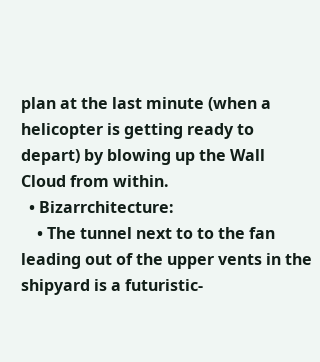plan at the last minute (when a helicopter is getting ready to depart) by blowing up the Wall Cloud from within.
  • Bizarrchitecture:
    • The tunnel next to to the fan leading out of the upper vents in the shipyard is a futuristic-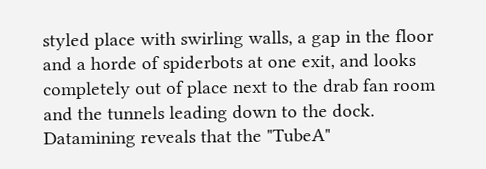styled place with swirling walls, a gap in the floor and a horde of spiderbots at one exit, and looks completely out of place next to the drab fan room and the tunnels leading down to the dock. Datamining reveals that the "TubeA"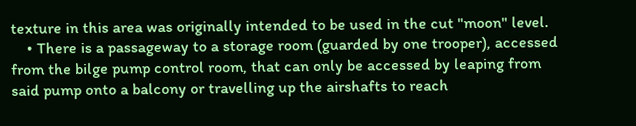texture in this area was originally intended to be used in the cut "moon" level.
    • There is a passageway to a storage room (guarded by one trooper), accessed from the bilge pump control room, that can only be accessed by leaping from said pump onto a balcony or travelling up the airshafts to reach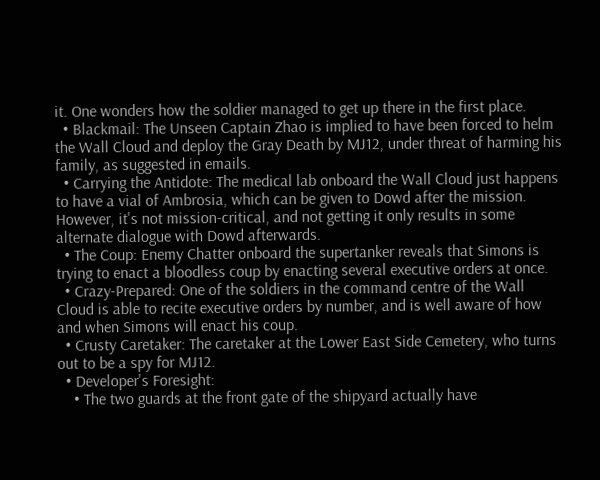it. One wonders how the soldier managed to get up there in the first place.
  • Blackmail: The Unseen Captain Zhao is implied to have been forced to helm the Wall Cloud and deploy the Gray Death by MJ12, under threat of harming his family, as suggested in emails.
  • Carrying the Antidote: The medical lab onboard the Wall Cloud just happens to have a vial of Ambrosia, which can be given to Dowd after the mission. However, it's not mission-critical, and not getting it only results in some alternate dialogue with Dowd afterwards.
  • The Coup: Enemy Chatter onboard the supertanker reveals that Simons is trying to enact a bloodless coup by enacting several executive orders at once.
  • Crazy-Prepared: One of the soldiers in the command centre of the Wall Cloud is able to recite executive orders by number, and is well aware of how and when Simons will enact his coup.
  • Crusty Caretaker: The caretaker at the Lower East Side Cemetery, who turns out to be a spy for MJ12.
  • Developer's Foresight:
    • The two guards at the front gate of the shipyard actually have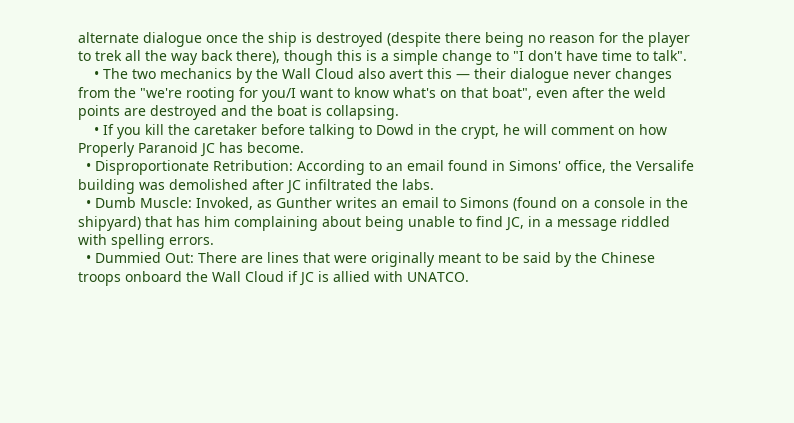alternate dialogue once the ship is destroyed (despite there being no reason for the player to trek all the way back there), though this is a simple change to "I don't have time to talk".
    • The two mechanics by the Wall Cloud also avert this — their dialogue never changes from the "we're rooting for you/I want to know what's on that boat", even after the weld points are destroyed and the boat is collapsing.
    • If you kill the caretaker before talking to Dowd in the crypt, he will comment on how Properly Paranoid JC has become.
  • Disproportionate Retribution: According to an email found in Simons' office, the Versalife building was demolished after JC infiltrated the labs.
  • Dumb Muscle: Invoked, as Gunther writes an email to Simons (found on a console in the shipyard) that has him complaining about being unable to find JC, in a message riddled with spelling errors.
  • Dummied Out: There are lines that were originally meant to be said by the Chinese troops onboard the Wall Cloud if JC is allied with UNATCO.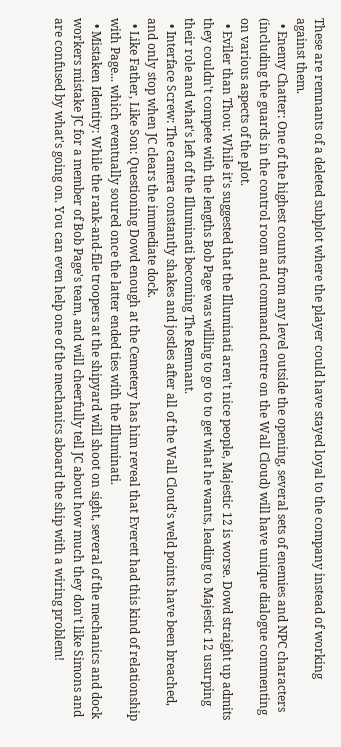These are remnants of a deleted subplot where the player could have stayed loyal to the company instead of working against them.
  • Enemy Chatter: One of the highest counts from any level outside the opening, several sets of enemies and NPC characters (including the guards in the control room and command centre on the Wall Cloud) will have unique dialogue commenting on various aspects of the plot.
  • Eviler than Thou: While it's suggested that the Illuminati aren't nice people, Majestic 12 is worse. Dowd straight up admits they couldn't compete with the lengths Bob Page was willing to go to to get what he wants, leading to Majestic 12 usurping their role and what's left of the Illuminati becoming The Remnant.
  • Interface Screw: The camera constantly shakes and jostles after all of the Wall Cloud's weld points have been breached, and only stop when JC clears the immediate dock.
  • Like Father, Like Son: Questioning Dowd enough at the Cemetery has him reveal that Everett had this kind of relationship with Page... which eventually soured once the latter ended ties with the Illuminati.
  • Mistaken Identity: While the rank-and-file troopers at the shipyard will shoot on sight, several of the mechanics and dock workers mistake JC for a member of Bob Page's team, and will cheerfully tell JC about how much they don't like Simons and are confused by what's going on. You can even help one of the mechanics aboard the ship with a wiring problem!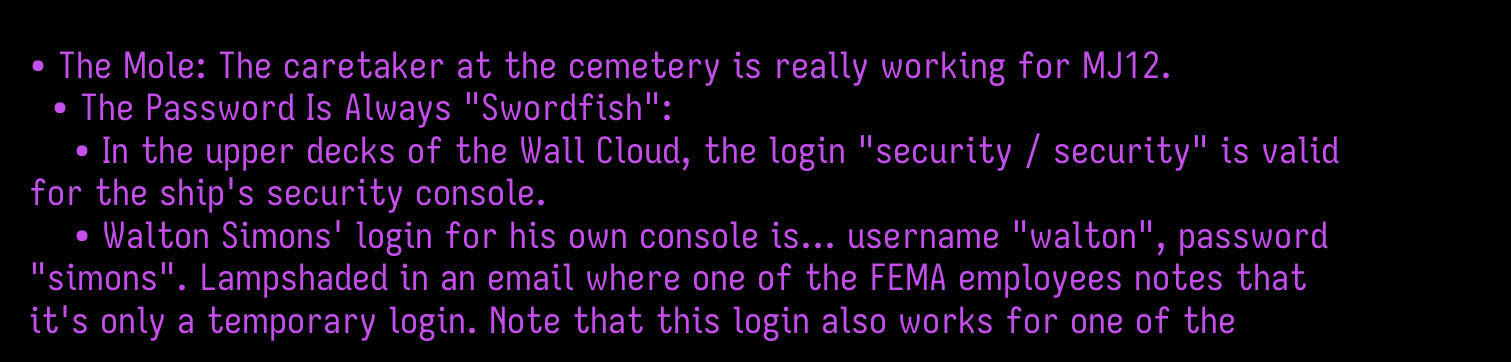• The Mole: The caretaker at the cemetery is really working for MJ12.
  • The Password Is Always "Swordfish":
    • In the upper decks of the Wall Cloud, the login "security / security" is valid for the ship's security console.
    • Walton Simons' login for his own console is... username "walton", password "simons". Lampshaded in an email where one of the FEMA employees notes that it's only a temporary login. Note that this login also works for one of the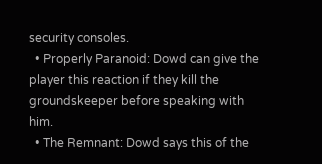security consoles.
  • Properly Paranoid: Dowd can give the player this reaction if they kill the groundskeeper before speaking with him.
  • The Remnant: Dowd says this of the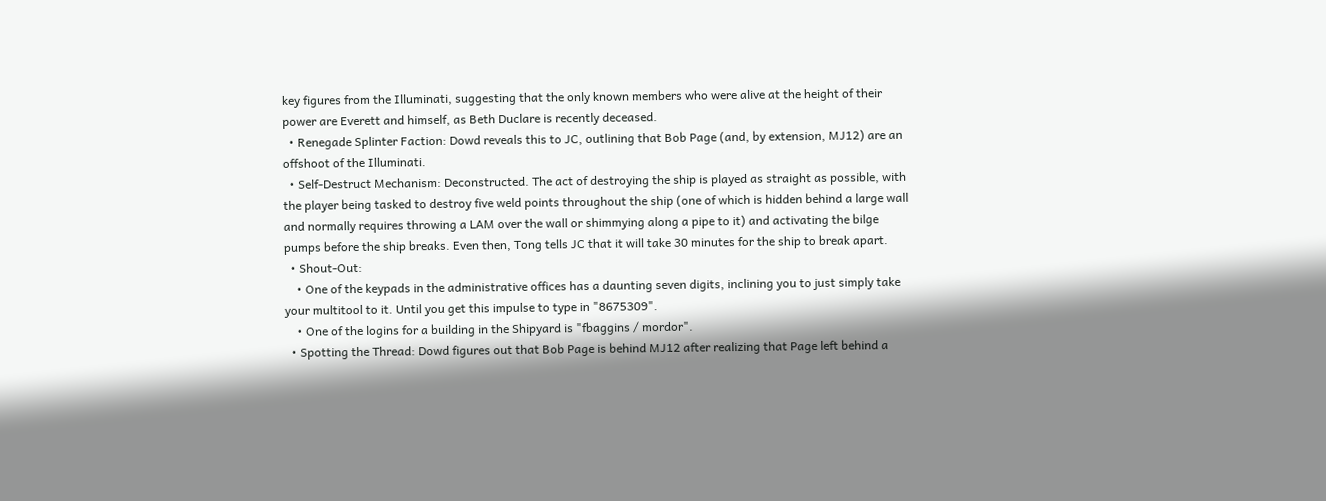key figures from the Illuminati, suggesting that the only known members who were alive at the height of their power are Everett and himself, as Beth Duclare is recently deceased.
  • Renegade Splinter Faction: Dowd reveals this to JC, outlining that Bob Page (and, by extension, MJ12) are an offshoot of the Illuminati.
  • Self-Destruct Mechanism: Deconstructed. The act of destroying the ship is played as straight as possible, with the player being tasked to destroy five weld points throughout the ship (one of which is hidden behind a large wall and normally requires throwing a LAM over the wall or shimmying along a pipe to it) and activating the bilge pumps before the ship breaks. Even then, Tong tells JC that it will take 30 minutes for the ship to break apart.
  • Shout-Out:
    • One of the keypads in the administrative offices has a daunting seven digits, inclining you to just simply take your multitool to it. Until you get this impulse to type in "8675309".
    • One of the logins for a building in the Shipyard is "fbaggins / mordor".
  • Spotting the Thread: Dowd figures out that Bob Page is behind MJ12 after realizing that Page left behind a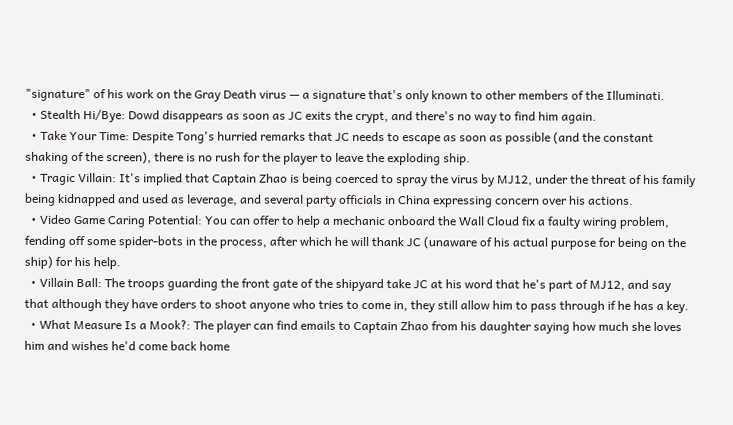"signature" of his work on the Gray Death virus — a signature that's only known to other members of the Illuminati.
  • Stealth Hi/Bye: Dowd disappears as soon as JC exits the crypt, and there's no way to find him again.
  • Take Your Time: Despite Tong's hurried remarks that JC needs to escape as soon as possible (and the constant shaking of the screen), there is no rush for the player to leave the exploding ship.
  • Tragic Villain: It's implied that Captain Zhao is being coerced to spray the virus by MJ12, under the threat of his family being kidnapped and used as leverage, and several party officials in China expressing concern over his actions.
  • Video Game Caring Potential: You can offer to help a mechanic onboard the Wall Cloud fix a faulty wiring problem, fending off some spider-bots in the process, after which he will thank JC (unaware of his actual purpose for being on the ship) for his help.
  • Villain Ball: The troops guarding the front gate of the shipyard take JC at his word that he's part of MJ12, and say that although they have orders to shoot anyone who tries to come in, they still allow him to pass through if he has a key.
  • What Measure Is a Mook?: The player can find emails to Captain Zhao from his daughter saying how much she loves him and wishes he'd come back home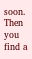soon. Then you find a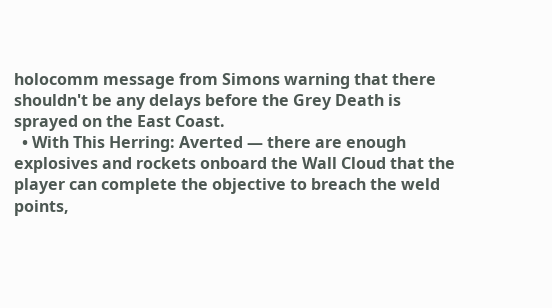holocomm message from Simons warning that there shouldn't be any delays before the Grey Death is sprayed on the East Coast.
  • With This Herring: Averted — there are enough explosives and rockets onboard the Wall Cloud that the player can complete the objective to breach the weld points,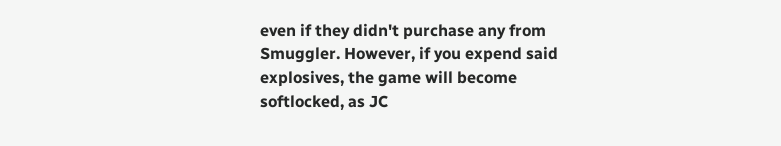even if they didn't purchase any from Smuggler. However, if you expend said explosives, the game will become softlocked, as JC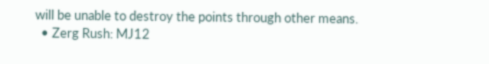will be unable to destroy the points through other means.
  • Zerg Rush: MJ12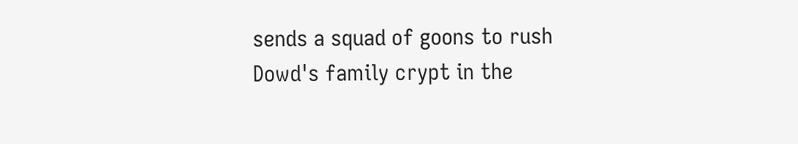sends a squad of goons to rush Dowd's family crypt in the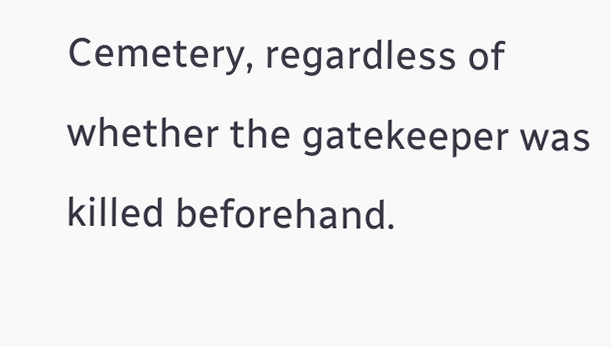Cemetery, regardless of whether the gatekeeper was killed beforehand.